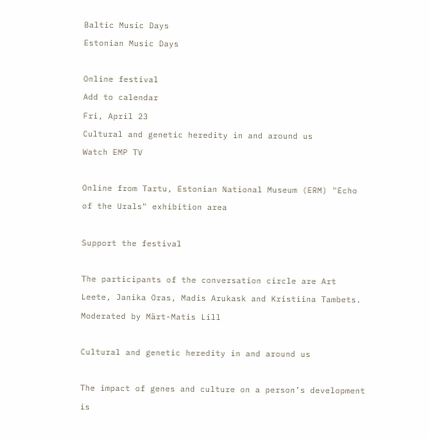Baltic Music Days
Estonian Music Days

Online festival
Add to calendar
Fri, April 23
Cultural and genetic heredity in and around us
Watch EMP TV

Online from Tartu, Estonian National Museum (ERM) "Echo of the Urals" exhibition area

Support the festival

The participants of the conversation circle are Art Leete, Janika Oras, Madis Arukask and Kristiina Tambets. Moderated by Märt-Matis Lill

Cultural and genetic heredity in and around us

The impact of genes and culture on a person’s development is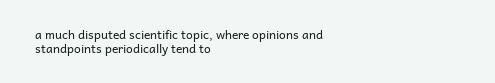a much disputed scientific topic, where opinions and standpoints periodically tend to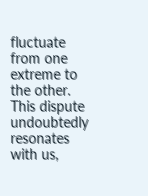fluctuate from one extreme to the other. This dispute undoubtedly resonates with us,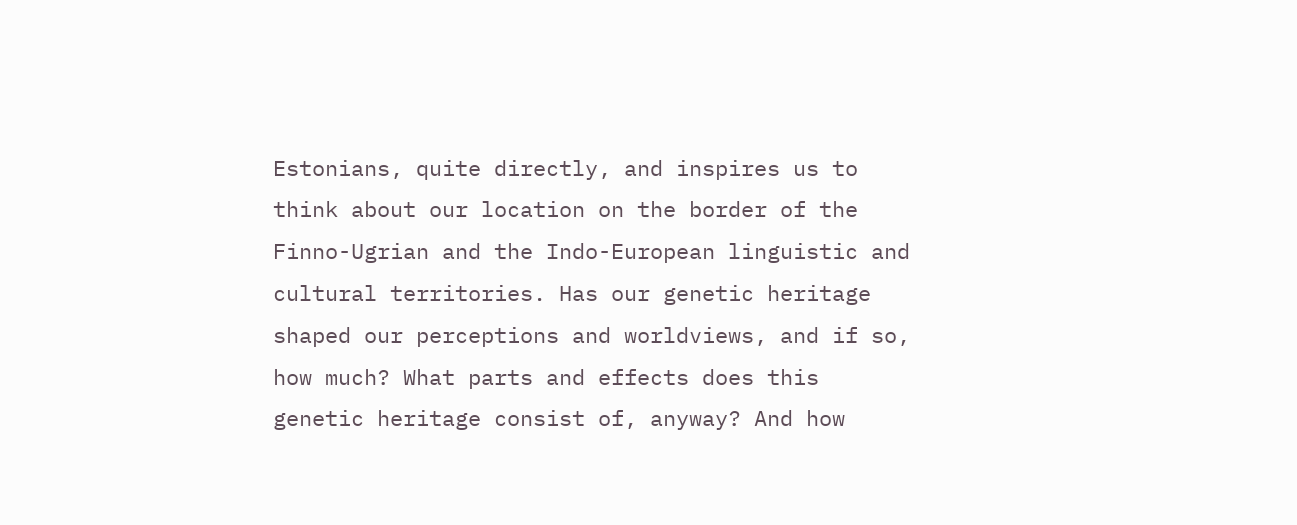Estonians, quite directly, and inspires us to think about our location on the border of the Finno-Ugrian and the Indo-European linguistic and cultural territories. Has our genetic heritage shaped our perceptions and worldviews, and if so, how much? What parts and effects does this genetic heritage consist of, anyway? And how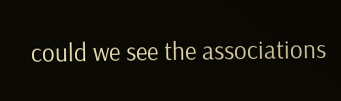could we see the associations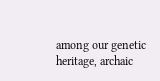among our genetic heritage, archaic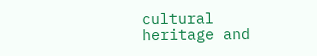cultural heritage and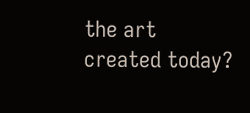the art created today?